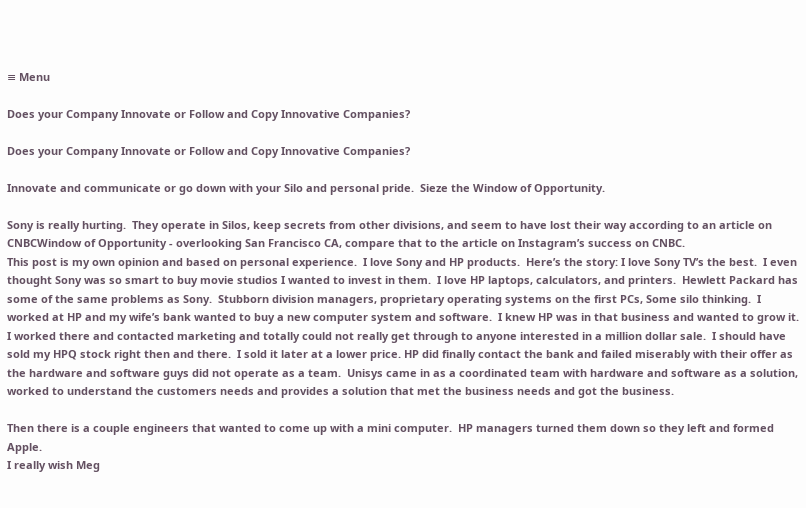≡ Menu

Does your Company Innovate or Follow and Copy Innovative Companies?

Does your Company Innovate or Follow and Copy Innovative Companies?

Innovate and communicate or go down with your Silo and personal pride.  Sieze the Window of Opportunity.

Sony is really hurting.  They operate in Silos, keep secrets from other divisions, and seem to have lost their way according to an article on CNBCWindow of Opportunity - overlooking San Francisco CA, compare that to the article on Instagram’s success on CNBC.
This post is my own opinion and based on personal experience.  I love Sony and HP products.  Here’s the story: I love Sony TV’s the best.  I even thought Sony was so smart to buy movie studios I wanted to invest in them.  I love HP laptops, calculators, and printers.  Hewlett Packard has some of the same problems as Sony.  Stubborn division managers, proprietary operating systems on the first PCs, Some silo thinking.  I worked at HP and my wife’s bank wanted to buy a new computer system and software.  I knew HP was in that business and wanted to grow it.  I worked there and contacted marketing and totally could not really get through to anyone interested in a million dollar sale.  I should have sold my HPQ stock right then and there.  I sold it later at a lower price. HP did finally contact the bank and failed miserably with their offer as the hardware and software guys did not operate as a team.  Unisys came in as a coordinated team with hardware and software as a solution, worked to understand the customers needs and provides a solution that met the business needs and got the business.

Then there is a couple engineers that wanted to come up with a mini computer.  HP managers turned them down so they left and formed Apple.
I really wish Meg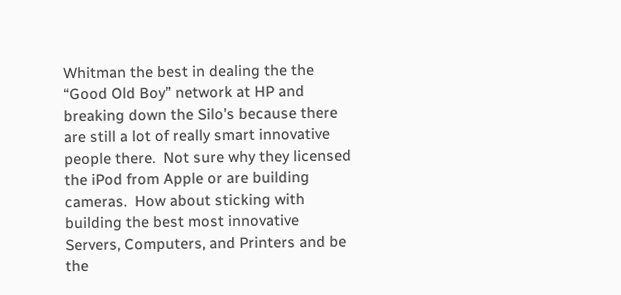Whitman the best in dealing the the “Good Old Boy” network at HP and breaking down the Silo’s because there are still a lot of really smart innovative people there.  Not sure why they licensed the iPod from Apple or are building cameras.  How about sticking with building the best most innovative Servers, Computers, and Printers and be the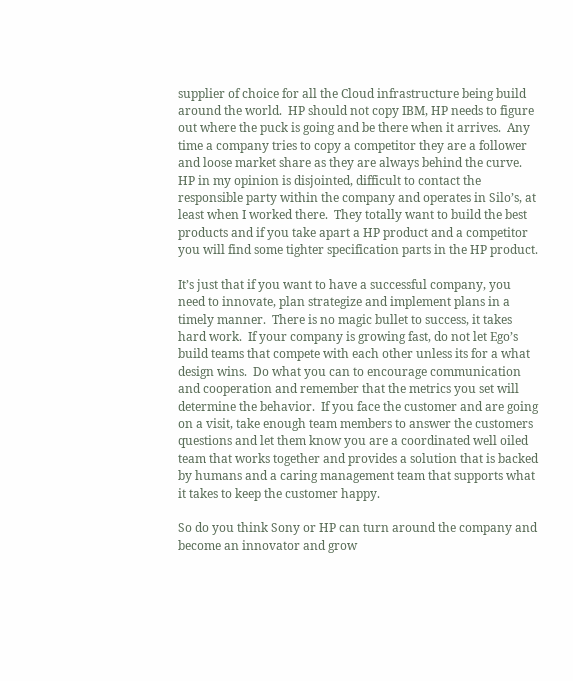supplier of choice for all the Cloud infrastructure being build around the world.  HP should not copy IBM, HP needs to figure out where the puck is going and be there when it arrives.  Any time a company tries to copy a competitor they are a follower and loose market share as they are always behind the curve.  HP in my opinion is disjointed, difficult to contact the responsible party within the company and operates in Silo’s, at least when I worked there.  They totally want to build the best products and if you take apart a HP product and a competitor you will find some tighter specification parts in the HP product.

It’s just that if you want to have a successful company, you need to innovate, plan strategize and implement plans in a timely manner.  There is no magic bullet to success, it takes hard work.  If your company is growing fast, do not let Ego’s build teams that compete with each other unless its for a what design wins.  Do what you can to encourage communication and cooperation and remember that the metrics you set will determine the behavior.  If you face the customer and are going on a visit, take enough team members to answer the customers questions and let them know you are a coordinated well oiled team that works together and provides a solution that is backed by humans and a caring management team that supports what it takes to keep the customer happy.

So do you think Sony or HP can turn around the company and become an innovator and grow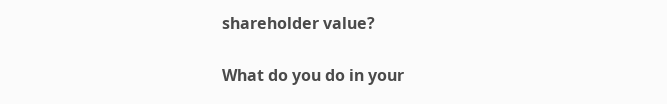shareholder value?

What do you do in your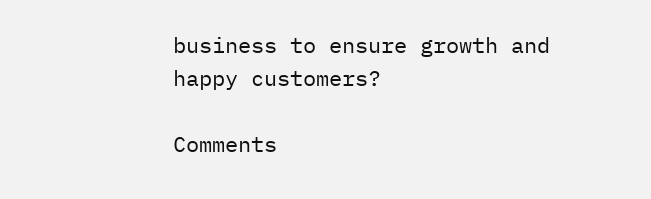business to ensure growth and happy customers?

Comments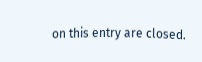on this entry are closed.